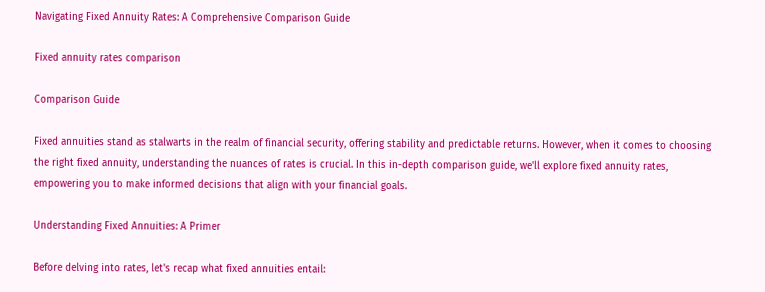Navigating Fixed Annuity Rates: A Comprehensive Comparison Guide

Fixed annuity rates comparison

Comparison Guide

Fixed annuities stand as stalwarts in the realm of financial security, offering stability and predictable returns. However, when it comes to choosing the right fixed annuity, understanding the nuances of rates is crucial. In this in-depth comparison guide, we'll explore fixed annuity rates, empowering you to make informed decisions that align with your financial goals.

Understanding Fixed Annuities: A Primer

Before delving into rates, let's recap what fixed annuities entail: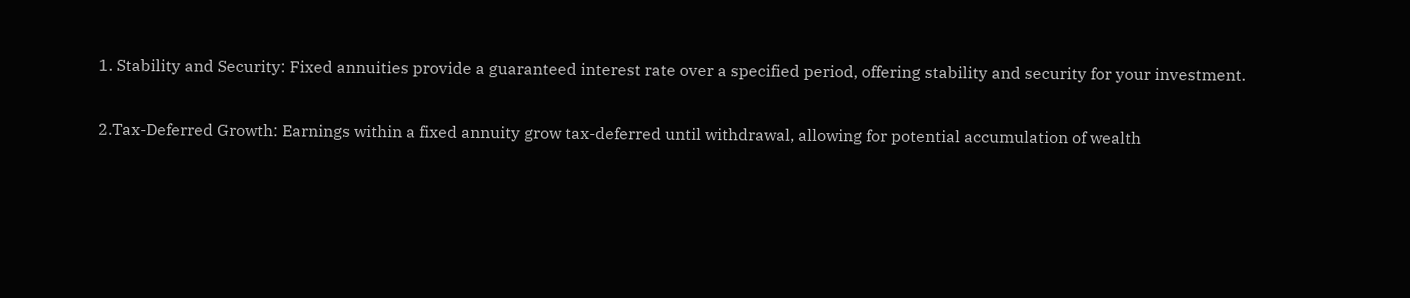1. Stability and Security: Fixed annuities provide a guaranteed interest rate over a specified period, offering stability and security for your investment.

2.Tax-Deferred Growth: Earnings within a fixed annuity grow tax-deferred until withdrawal, allowing for potential accumulation of wealth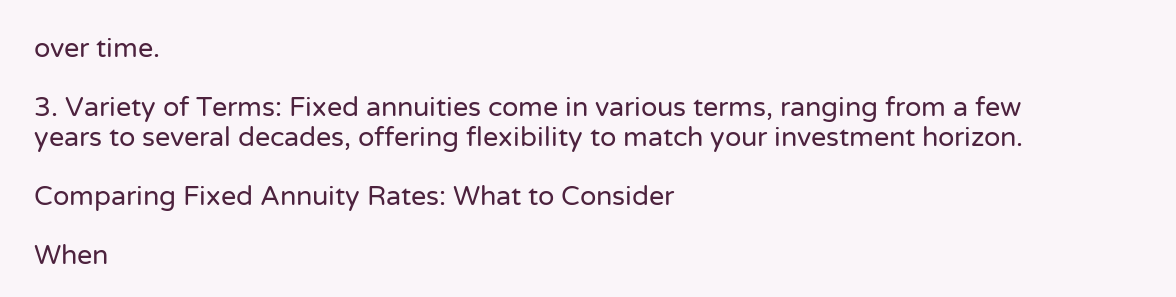over time.

3. Variety of Terms: Fixed annuities come in various terms, ranging from a few years to several decades, offering flexibility to match your investment horizon.

Comparing Fixed Annuity Rates: What to Consider

When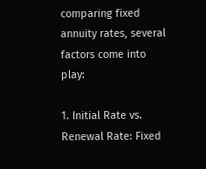comparing fixed annuity rates, several factors come into play:

1. Initial Rate vs. Renewal Rate: Fixed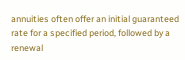annuities often offer an initial guaranteed rate for a specified period, followed by a renewal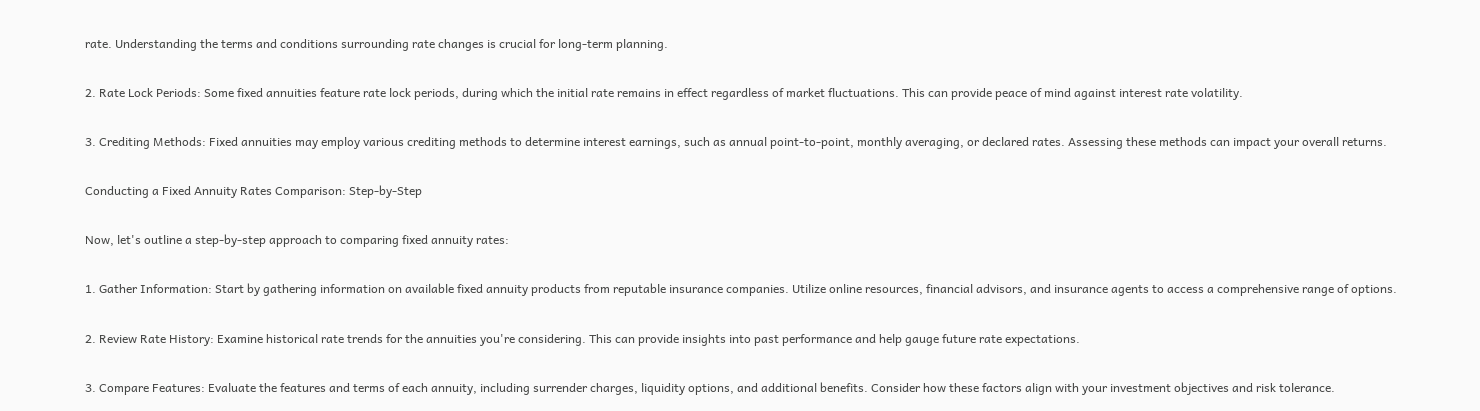rate. Understanding the terms and conditions surrounding rate changes is crucial for long-term planning.

2. Rate Lock Periods: Some fixed annuities feature rate lock periods, during which the initial rate remains in effect regardless of market fluctuations. This can provide peace of mind against interest rate volatility.

3. Crediting Methods: Fixed annuities may employ various crediting methods to determine interest earnings, such as annual point-to-point, monthly averaging, or declared rates. Assessing these methods can impact your overall returns.

Conducting a Fixed Annuity Rates Comparison: Step-by-Step

Now, let's outline a step-by-step approach to comparing fixed annuity rates:

1. Gather Information: Start by gathering information on available fixed annuity products from reputable insurance companies. Utilize online resources, financial advisors, and insurance agents to access a comprehensive range of options.

2. Review Rate History: Examine historical rate trends for the annuities you're considering. This can provide insights into past performance and help gauge future rate expectations.

3. Compare Features: Evaluate the features and terms of each annuity, including surrender charges, liquidity options, and additional benefits. Consider how these factors align with your investment objectives and risk tolerance.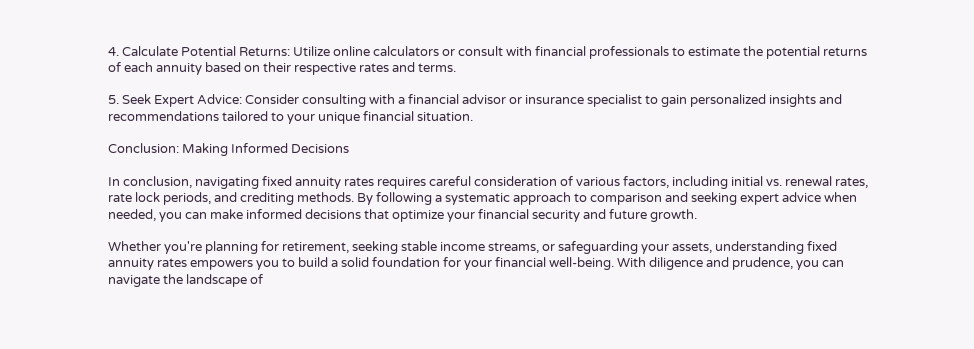4. Calculate Potential Returns: Utilize online calculators or consult with financial professionals to estimate the potential returns of each annuity based on their respective rates and terms.

5. Seek Expert Advice: Consider consulting with a financial advisor or insurance specialist to gain personalized insights and recommendations tailored to your unique financial situation.

Conclusion: Making Informed Decisions

In conclusion, navigating fixed annuity rates requires careful consideration of various factors, including initial vs. renewal rates, rate lock periods, and crediting methods. By following a systematic approach to comparison and seeking expert advice when needed, you can make informed decisions that optimize your financial security and future growth.

Whether you're planning for retirement, seeking stable income streams, or safeguarding your assets, understanding fixed annuity rates empowers you to build a solid foundation for your financial well-being. With diligence and prudence, you can navigate the landscape of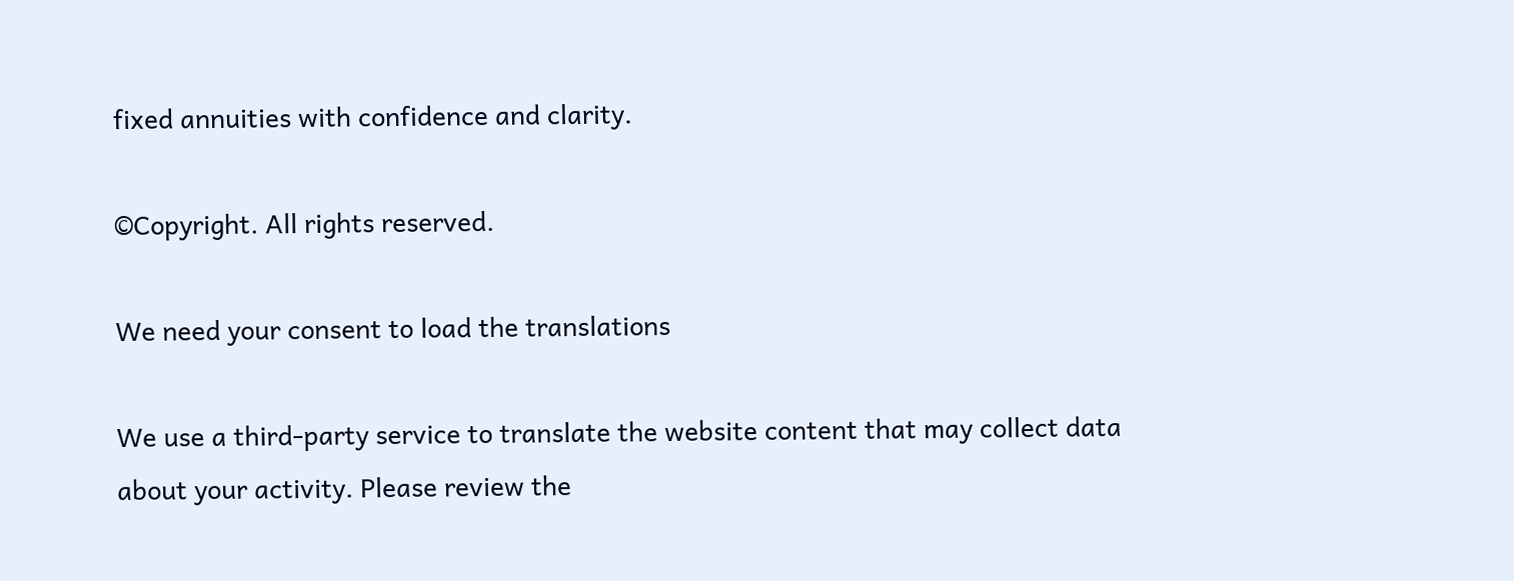fixed annuities with confidence and clarity.

©Copyright. All rights reserved.

We need your consent to load the translations

We use a third-party service to translate the website content that may collect data about your activity. Please review the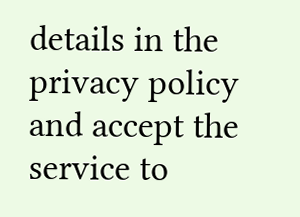details in the privacy policy and accept the service to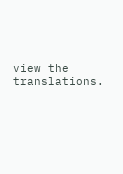view the translations.